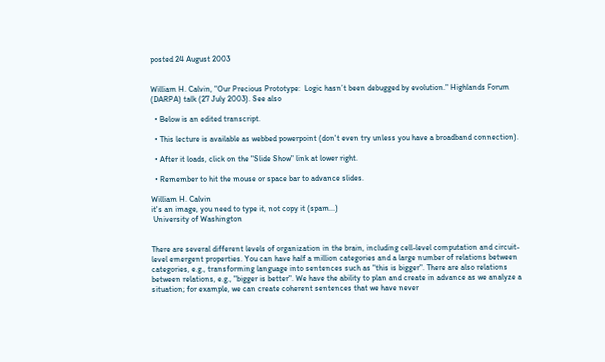posted 24 August 2003


William H. Calvin, "Our Precious Prototype:  Logic hasn’t been debugged by evolution." Highlands Forum (DARPA) talk (27 July 2003). See also

  • Below is an edited transcript.

  • This lecture is available as webbed powerpoint (don't even try unless you have a broadband connection).

  • After it loads, click on the "Slide Show" link at lower right.

  • Remember to hit the mouse or space bar to advance slides.

William H. Calvin
it's an image, you need to type it, not copy it (spam...)
 University of Washington


There are several different levels of organization in the brain, including cell-level computation and circuit-level emergent properties. You can have half a million categories and a large number of relations between categories, e.g., transforming language into sentences such as "this is bigger". There are also relations between relations, e.g., "bigger is better". We have the ability to plan and create in advance as we analyze a situation; for example, we can create coherent sentences that we have never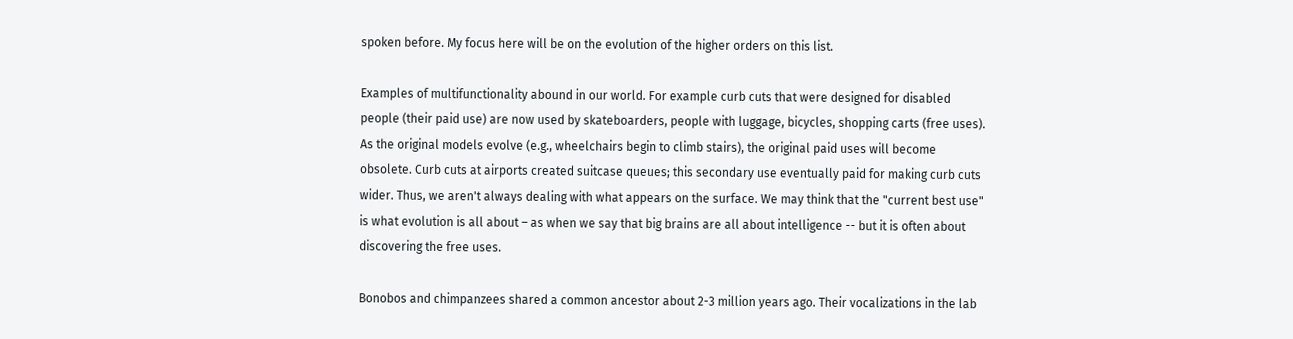spoken before. My focus here will be on the evolution of the higher orders on this list.

Examples of multifunctionality abound in our world. For example curb cuts that were designed for disabled people (their paid use) are now used by skateboarders, people with luggage, bicycles, shopping carts (free uses). As the original models evolve (e.g., wheelchairs begin to climb stairs), the original paid uses will become obsolete. Curb cuts at airports created suitcase queues; this secondary use eventually paid for making curb cuts wider. Thus, we aren't always dealing with what appears on the surface. We may think that the "current best use" is what evolution is all about – as when we say that big brains are all about intelligence -- but it is often about discovering the free uses.

Bonobos and chimpanzees shared a common ancestor about 2-3 million years ago. Their vocalizations in the lab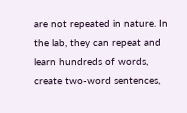are not repeated in nature. In the lab, they can repeat and learn hundreds of words, create two-word sentences,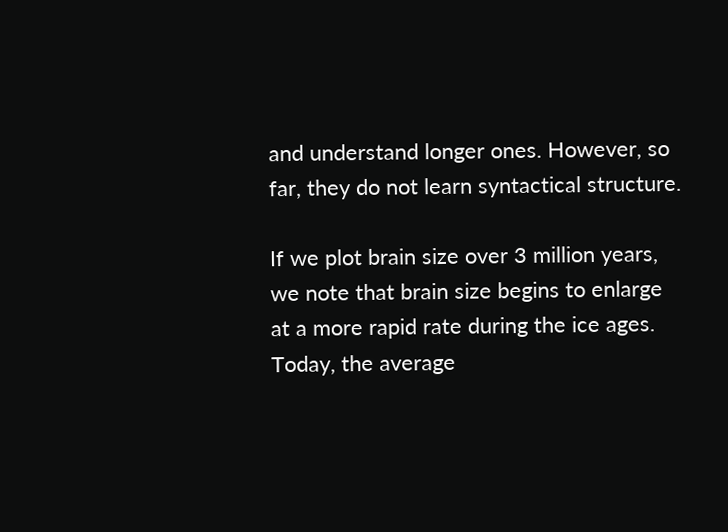and understand longer ones. However, so far, they do not learn syntactical structure.

If we plot brain size over 3 million years, we note that brain size begins to enlarge at a more rapid rate during the ice ages. Today, the average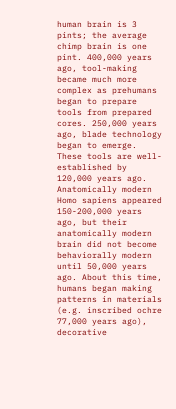human brain is 3 pints; the average chimp brain is one pint. 400,000 years ago, tool-making became much more complex as prehumans began to prepare tools from prepared cores. 250,000 years ago, blade technology began to emerge. These tools are well-established by 120,000 years ago. Anatomically modern Homo sapiens appeared 150-200,000 years ago, but their anatomically modern brain did not become behaviorally modern until 50,000 years ago. About this time, humans began making patterns in materials (e.g. inscribed ochre 77,000 years ago), decorative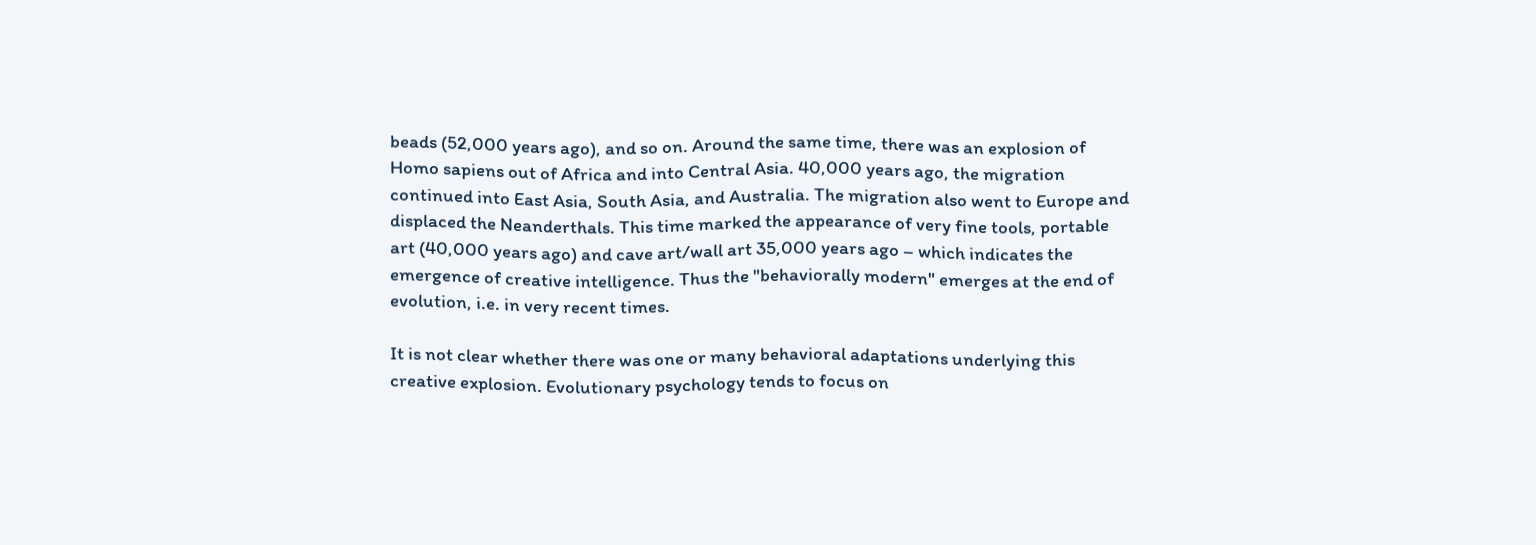beads (52,000 years ago), and so on. Around the same time, there was an explosion of Homo sapiens out of Africa and into Central Asia. 40,000 years ago, the migration continued into East Asia, South Asia, and Australia. The migration also went to Europe and displaced the Neanderthals. This time marked the appearance of very fine tools, portable art (40,000 years ago) and cave art/wall art 35,000 years ago – which indicates the emergence of creative intelligence. Thus the "behaviorally modern" emerges at the end of evolution, i.e. in very recent times.

It is not clear whether there was one or many behavioral adaptations underlying this creative explosion. Evolutionary psychology tends to focus on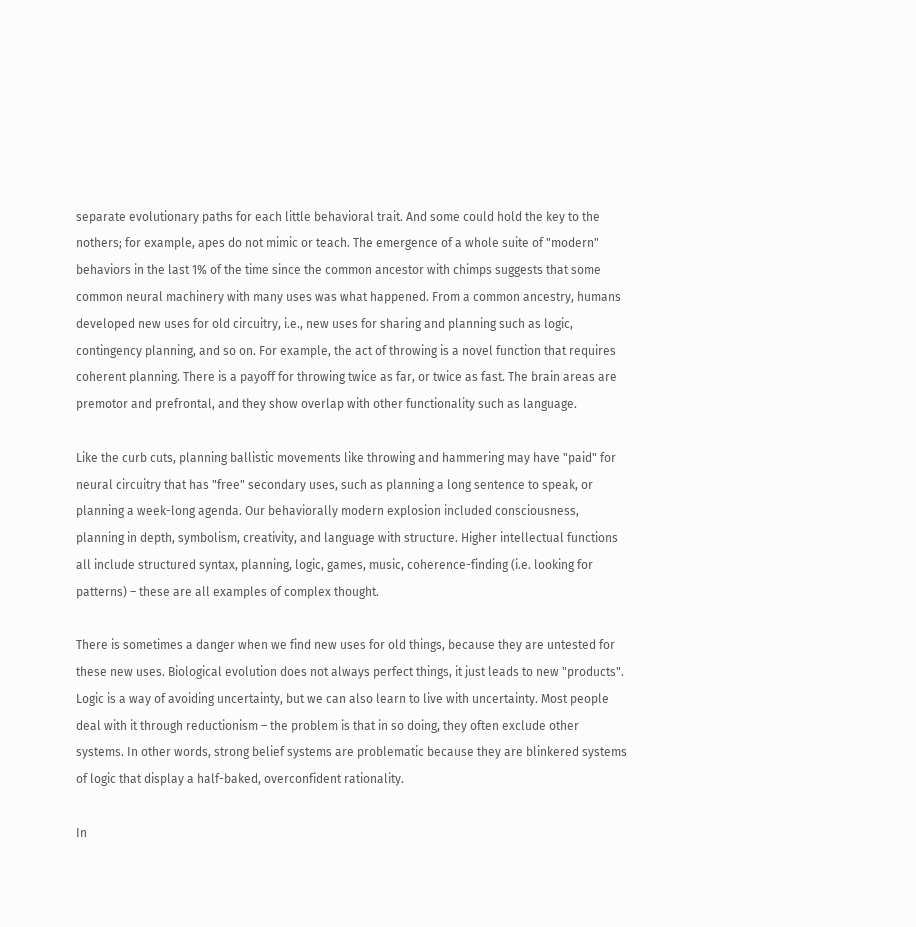separate evolutionary paths for each little behavioral trait. And some could hold the key to the nothers; for example, apes do not mimic or teach. The emergence of a whole suite of "modern" behaviors in the last 1% of the time since the common ancestor with chimps suggests that some common neural machinery with many uses was what happened. From a common ancestry, humans developed new uses for old circuitry, i.e., new uses for sharing and planning such as logic, contingency planning, and so on. For example, the act of throwing is a novel function that requires coherent planning. There is a payoff for throwing twice as far, or twice as fast. The brain areas are premotor and prefrontal, and they show overlap with other functionality such as language.

Like the curb cuts, planning ballistic movements like throwing and hammering may have "paid" for neural circuitry that has "free" secondary uses, such as planning a long sentence to speak, or planning a week-long agenda. Our behaviorally modern explosion included consciousness, planning in depth, symbolism, creativity, and language with structure. Higher intellectual functions all include structured syntax, planning, logic, games, music, coherence-finding (i.e. looking for patterns) – these are all examples of complex thought.

There is sometimes a danger when we find new uses for old things, because they are untested for these new uses. Biological evolution does not always perfect things, it just leads to new "products". Logic is a way of avoiding uncertainty, but we can also learn to live with uncertainty. Most people deal with it through reductionism – the problem is that in so doing, they often exclude other systems. In other words, strong belief systems are problematic because they are blinkered systems of logic that display a half-baked, overconfident rationality.

In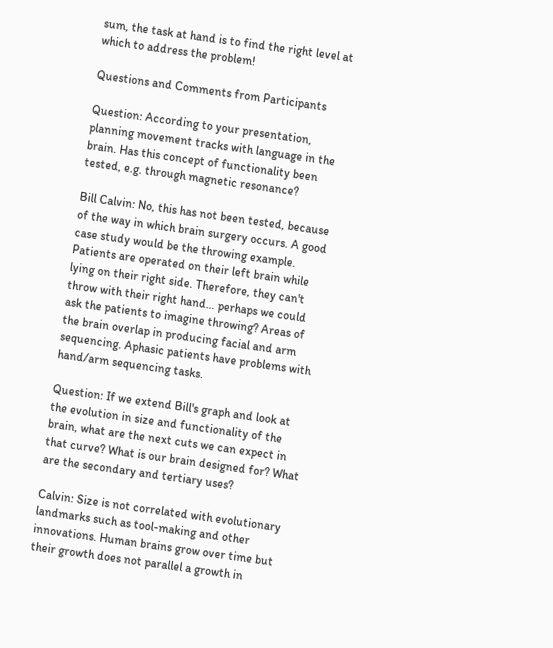sum, the task at hand is to find the right level at which to address the problem!

Questions and Comments from Participants

Question: According to your presentation, planning movement tracks with language in the brain. Has this concept of functionality been tested, e.g. through magnetic resonance?

Bill Calvin: No, this has not been tested, because of the way in which brain surgery occurs. A good case study would be the throwing example. Patients are operated on their left brain while lying on their right side. Therefore, they can't throw with their right hand… perhaps we could ask the patients to imagine throwing? Areas of the brain overlap in producing facial and arm sequencing. Aphasic patients have problems with hand/arm sequencing tasks.

Question: If we extend Bill's graph and look at the evolution in size and functionality of the brain, what are the next cuts we can expect in that curve? What is our brain designed for? What are the secondary and tertiary uses?

Calvin: Size is not correlated with evolutionary landmarks such as tool-making and other innovations. Human brains grow over time but their growth does not parallel a growth in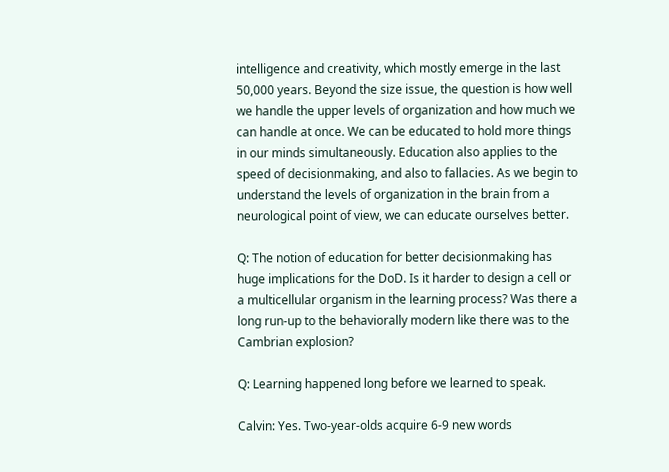intelligence and creativity, which mostly emerge in the last 50,000 years. Beyond the size issue, the question is how well we handle the upper levels of organization and how much we can handle at once. We can be educated to hold more things in our minds simultaneously. Education also applies to the speed of decisionmaking, and also to fallacies. As we begin to understand the levels of organization in the brain from a neurological point of view, we can educate ourselves better.

Q: The notion of education for better decisionmaking has huge implications for the DoD. Is it harder to design a cell or a multicellular organism in the learning process? Was there a long run-up to the behaviorally modern like there was to the Cambrian explosion?

Q: Learning happened long before we learned to speak.

Calvin: Yes. Two-year-olds acquire 6-9 new words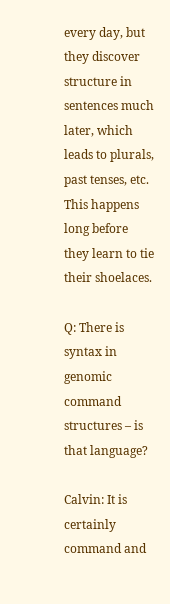every day, but they discover structure in sentences much later, which leads to plurals, past tenses, etc. This happens long before they learn to tie their shoelaces.

Q: There is syntax in genomic command structures – is that language?

Calvin: It is certainly command and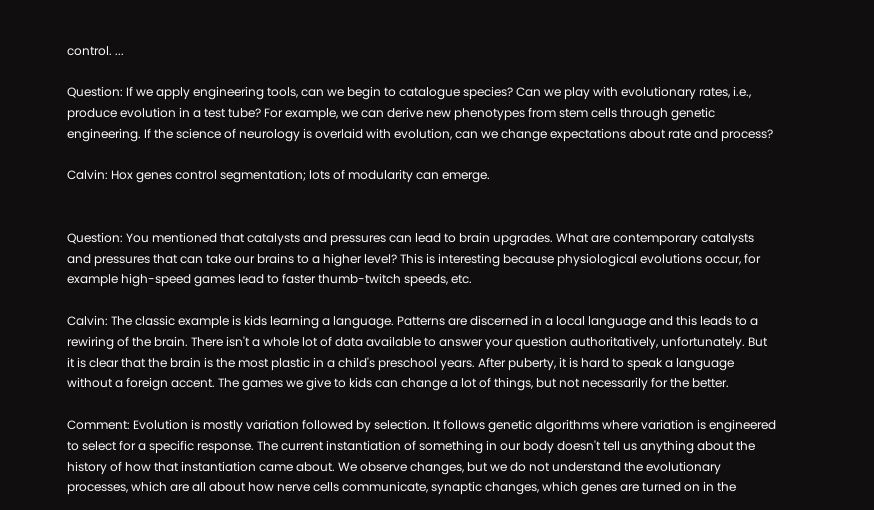control. ...

Question: If we apply engineering tools, can we begin to catalogue species? Can we play with evolutionary rates, i.e., produce evolution in a test tube? For example, we can derive new phenotypes from stem cells through genetic engineering. If the science of neurology is overlaid with evolution, can we change expectations about rate and process?

Calvin: Hox genes control segmentation; lots of modularity can emerge.


Question: You mentioned that catalysts and pressures can lead to brain upgrades. What are contemporary catalysts and pressures that can take our brains to a higher level? This is interesting because physiological evolutions occur, for example high-speed games lead to faster thumb-twitch speeds, etc.

Calvin: The classic example is kids learning a language. Patterns are discerned in a local language and this leads to a rewiring of the brain. There isn't a whole lot of data available to answer your question authoritatively, unfortunately. But it is clear that the brain is the most plastic in a child's preschool years. After puberty, it is hard to speak a language without a foreign accent. The games we give to kids can change a lot of things, but not necessarily for the better.

Comment: Evolution is mostly variation followed by selection. It follows genetic algorithms where variation is engineered to select for a specific response. The current instantiation of something in our body doesn't tell us anything about the history of how that instantiation came about. We observe changes, but we do not understand the evolutionary processes, which are all about how nerve cells communicate, synaptic changes, which genes are turned on in the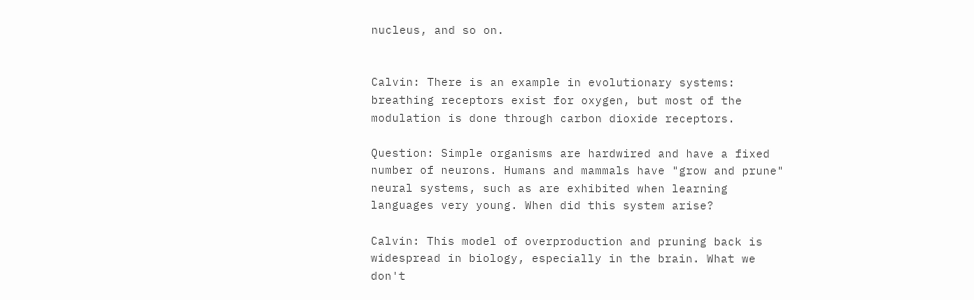nucleus, and so on.


Calvin: There is an example in evolutionary systems: breathing receptors exist for oxygen, but most of the modulation is done through carbon dioxide receptors.

Question: Simple organisms are hardwired and have a fixed number of neurons. Humans and mammals have "grow and prune" neural systems, such as are exhibited when learning languages very young. When did this system arise?

Calvin: This model of overproduction and pruning back is widespread in biology, especially in the brain. What we don't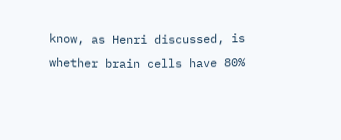know, as Henri discussed, is whether brain cells have 80%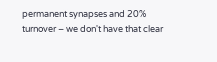permanent synapses and 20% turnover – we don't have that clear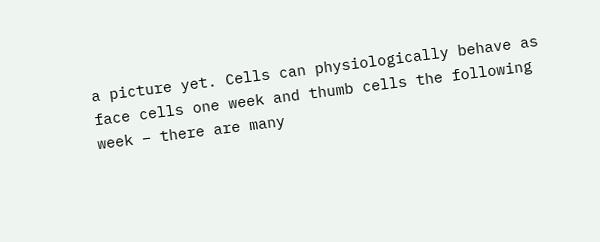a picture yet. Cells can physiologically behave as face cells one week and thumb cells the following week – there are many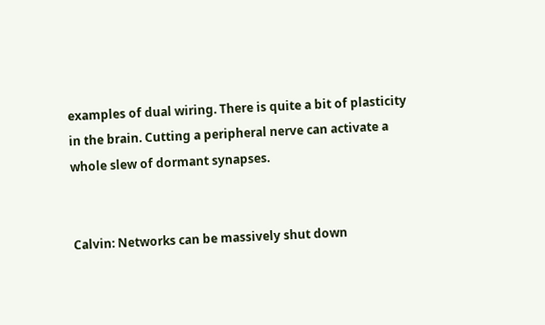examples of dual wiring. There is quite a bit of plasticity in the brain. Cutting a peripheral nerve can activate a whole slew of dormant synapses.


Calvin: Networks can be massively shut down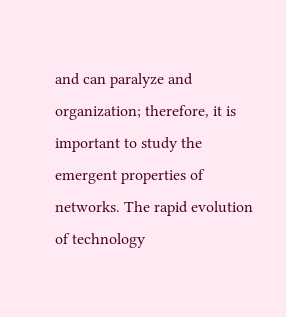and can paralyze and organization; therefore, it is important to study the emergent properties of networks. The rapid evolution of technology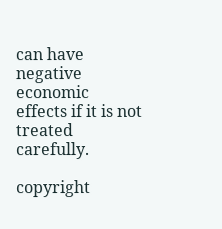can have negative economic effects if it is not treated carefully.

copyright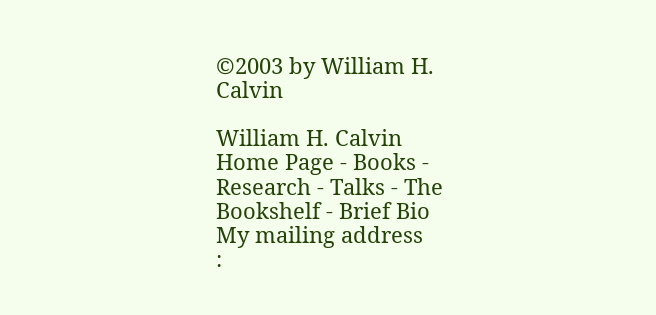©2003 by William H. Calvin

William H. Calvin
Home Page - Books - Research - Talks - The Bookshelf - Brief Bio
My mailing address
: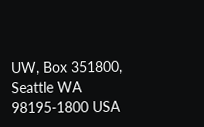UW, Box 351800, Seattle WA 98195-1800 USA